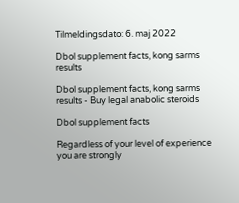Tilmeldingsdato: 6. maj 2022

Dbol supplement facts, kong sarms results

Dbol supplement facts, kong sarms results - Buy legal anabolic steroids

Dbol supplement facts

Regardless of your level of experience you are strongly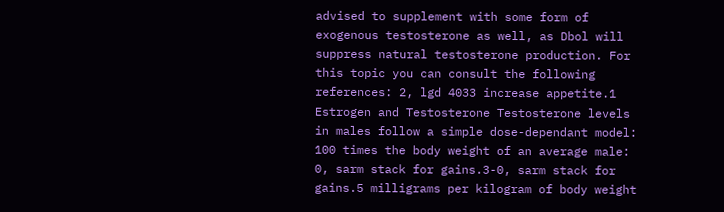advised to supplement with some form of exogenous testosterone as well, as Dbol will suppress natural testosterone production. For this topic you can consult the following references: 2, lgd 4033 increase appetite.1 Estrogen and Testosterone Testosterone levels in males follow a simple dose-dependant model: 100 times the body weight of an average male: 0, sarm stack for gains.3-0, sarm stack for gains.5 milligrams per kilogram of body weight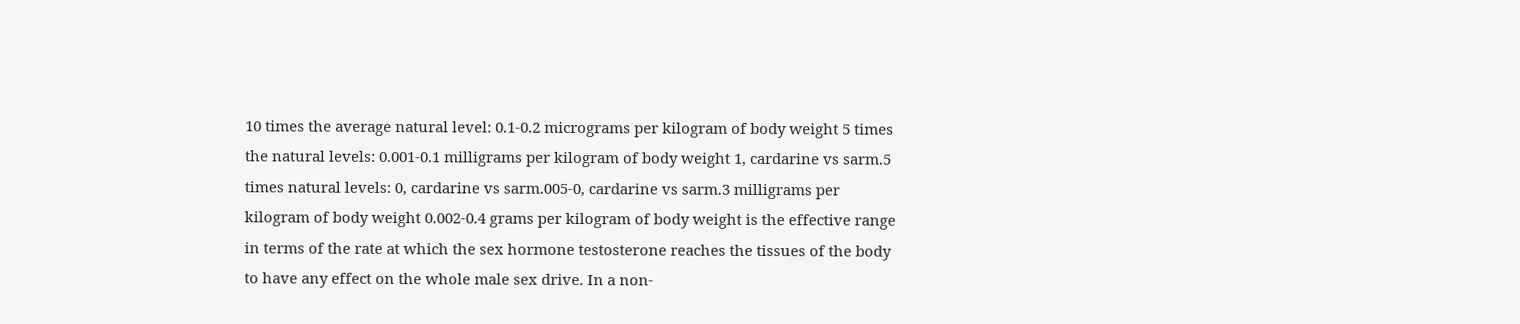10 times the average natural level: 0.1-0.2 micrograms per kilogram of body weight 5 times the natural levels: 0.001-0.1 milligrams per kilogram of body weight 1, cardarine vs sarm.5 times natural levels: 0, cardarine vs sarm.005-0, cardarine vs sarm.3 milligrams per kilogram of body weight 0.002-0.4 grams per kilogram of body weight is the effective range in terms of the rate at which the sex hormone testosterone reaches the tissues of the body to have any effect on the whole male sex drive. In a non-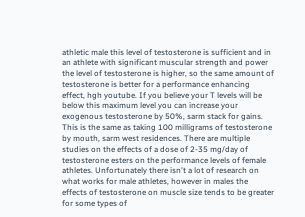athletic male this level of testosterone is sufficient and in an athlete with significant muscular strength and power the level of testosterone is higher, so the same amount of testosterone is better for a performance enhancing effect, hgh youtube. If you believe your T levels will be below this maximum level you can increase your exogenous testosterone by 50%, sarm stack for gains. This is the same as taking 100 milligrams of testosterone by mouth, sarm west residences. There are multiple studies on the effects of a dose of 2-35 mg/day of testosterone esters on the performance levels of female athletes. Unfortunately there isn't a lot of research on what works for male athletes, however in males the effects of testosterone on muscle size tends to be greater for some types of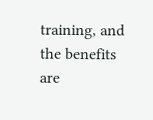training, and the benefits are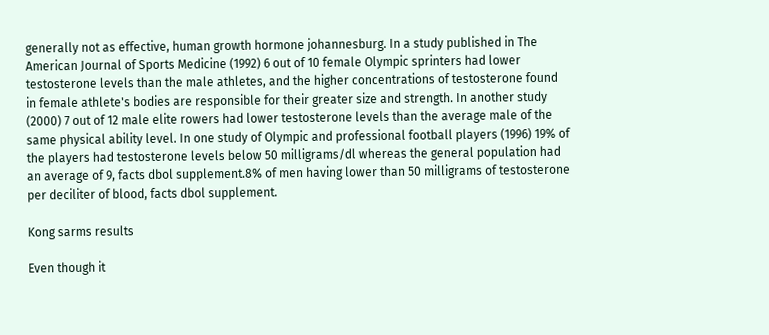generally not as effective, human growth hormone johannesburg. In a study published in The American Journal of Sports Medicine (1992) 6 out of 10 female Olympic sprinters had lower testosterone levels than the male athletes, and the higher concentrations of testosterone found in female athlete's bodies are responsible for their greater size and strength. In another study (2000) 7 out of 12 male elite rowers had lower testosterone levels than the average male of the same physical ability level. In one study of Olympic and professional football players (1996) 19% of the players had testosterone levels below 50 milligrams/dl whereas the general population had an average of 9, facts dbol supplement.8% of men having lower than 50 milligrams of testosterone per deciliter of blood, facts dbol supplement.

Kong sarms results

Even though it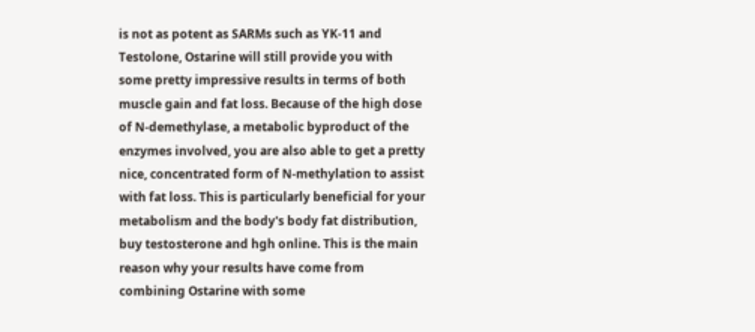is not as potent as SARMs such as YK-11 and Testolone, Ostarine will still provide you with some pretty impressive results in terms of both muscle gain and fat loss. Because of the high dose of N-demethylase, a metabolic byproduct of the enzymes involved, you are also able to get a pretty nice, concentrated form of N-methylation to assist with fat loss. This is particularly beneficial for your metabolism and the body's body fat distribution, buy testosterone and hgh online. This is the main reason why your results have come from combining Ostarine with some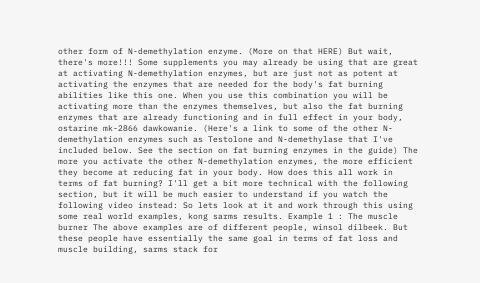other form of N-demethylation enzyme. (More on that HERE) But wait, there's more!!! Some supplements you may already be using that are great at activating N-demethylation enzymes, but are just not as potent at activating the enzymes that are needed for the body's fat burning abilities like this one. When you use this combination you will be activating more than the enzymes themselves, but also the fat burning enzymes that are already functioning and in full effect in your body, ostarine mk-2866 dawkowanie. (Here's a link to some of the other N-demethylation enzymes such as Testolone and N-demethylase that I've included below. See the section on fat burning enzymes in the guide) The more you activate the other N-demethylation enzymes, the more efficient they become at reducing fat in your body. How does this all work in terms of fat burning? I'll get a bit more technical with the following section, but it will be much easier to understand if you watch the following video instead: So lets look at it and work through this using some real world examples, kong sarms results. Example 1 : The muscle burner The above examples are of different people, winsol dilbeek. But these people have essentially the same goal in terms of fat loss and muscle building, sarms stack for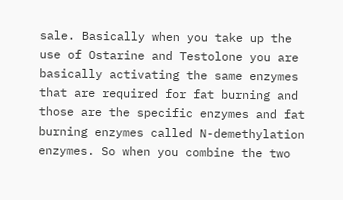sale. Basically when you take up the use of Ostarine and Testolone you are basically activating the same enzymes that are required for fat burning and those are the specific enzymes and fat burning enzymes called N-demethylation enzymes. So when you combine the two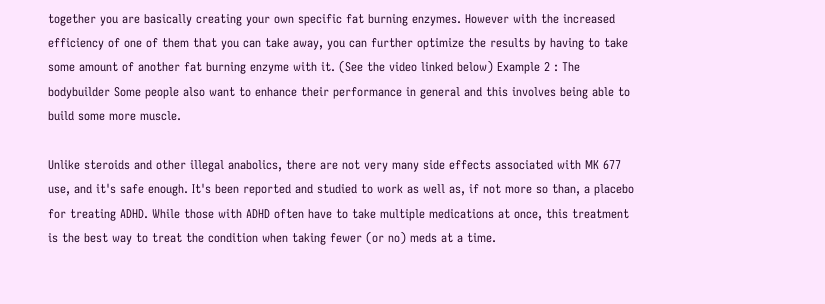together you are basically creating your own specific fat burning enzymes. However with the increased efficiency of one of them that you can take away, you can further optimize the results by having to take some amount of another fat burning enzyme with it. (See the video linked below) Example 2 : The bodybuilder Some people also want to enhance their performance in general and this involves being able to build some more muscle.

Unlike steroids and other illegal anabolics, there are not very many side effects associated with MK 677 use, and it's safe enough. It's been reported and studied to work as well as, if not more so than, a placebo for treating ADHD. While those with ADHD often have to take multiple medications at once, this treatment is the best way to treat the condition when taking fewer (or no) meds at a time.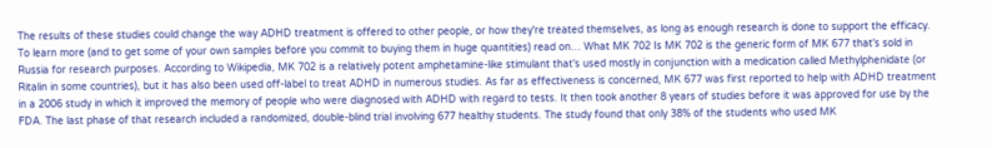The results of these studies could change the way ADHD treatment is offered to other people, or how they're treated themselves, as long as enough research is done to support the efficacy. To learn more (and to get some of your own samples before you commit to buying them in huge quantities) read on… What MK 702 Is MK 702 is the generic form of MK 677 that's sold in Russia for research purposes. According to Wikipedia, MK 702 is a relatively potent amphetamine-like stimulant that's used mostly in conjunction with a medication called Methylphenidate (or Ritalin in some countries), but it has also been used off-label to treat ADHD in numerous studies. As far as effectiveness is concerned, MK 677 was first reported to help with ADHD treatment in a 2006 study in which it improved the memory of people who were diagnosed with ADHD with regard to tests. It then took another 8 years of studies before it was approved for use by the FDA. The last phase of that research included a randomized, double-blind trial involving 677 healthy students. The study found that only 38% of the students who used MK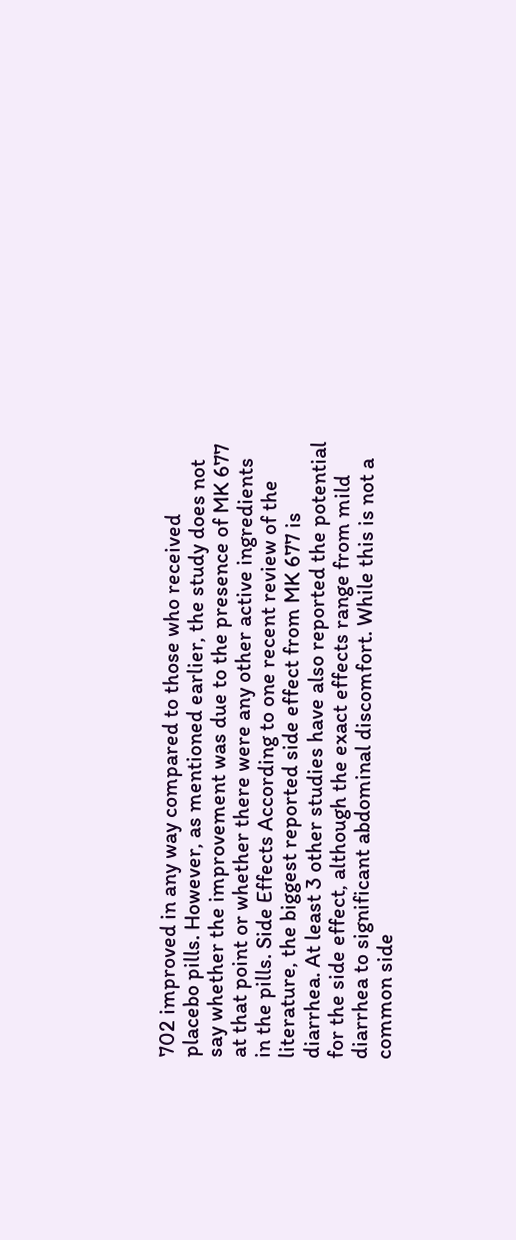702 improved in any way compared to those who received placebo pills. However, as mentioned earlier, the study does not say whether the improvement was due to the presence of MK 677 at that point or whether there were any other active ingredients in the pills. Side Effects According to one recent review of the literature, the biggest reported side effect from MK 677 is diarrhea. At least 3 other studies have also reported the potential for the side effect, although the exact effects range from mild diarrhea to significant abdominal discomfort. While this is not a common side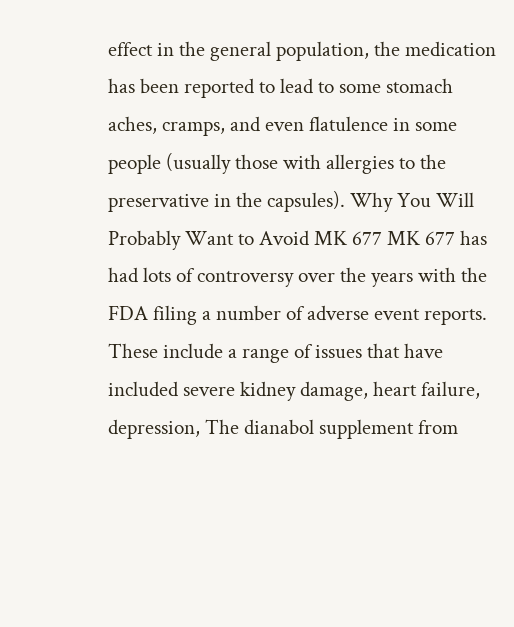effect in the general population, the medication has been reported to lead to some stomach aches, cramps, and even flatulence in some people (usually those with allergies to the preservative in the capsules). Why You Will Probably Want to Avoid MK 677 MK 677 has had lots of controversy over the years with the FDA filing a number of adverse event reports. These include a range of issues that have included severe kidney damage, heart failure, depression, The dianabol supplement from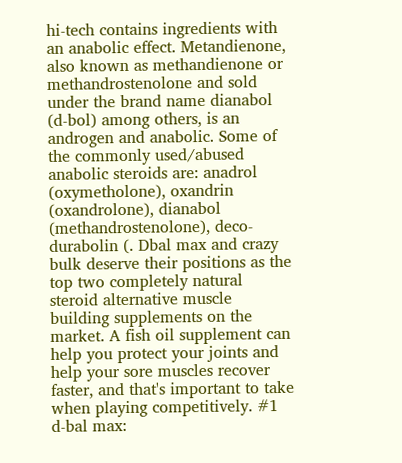hi-tech contains ingredients with an anabolic effect. Metandienone, also known as methandienone or methandrostenolone and sold under the brand name dianabol (d-bol) among others, is an androgen and anabolic. Some of the commonly used/abused anabolic steroids are: anadrol (oxymetholone), oxandrin (oxandrolone), dianabol (methandrostenolone), deco-durabolin (. Dbal max and crazy bulk deserve their positions as the top two completely natural steroid alternative muscle building supplements on the market. A fish oil supplement can help you protect your joints and help your sore muscles recover faster, and that's important to take when playing competitively. #1 d-bal max: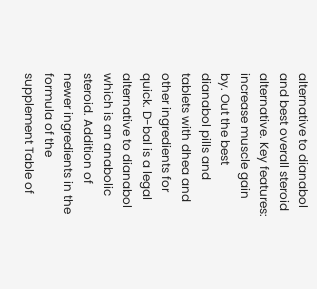alternative to dianabol and best overall steroid alternative. Key features: increase muscle gain by. Out the best dianabol pills and tablets with dhea and other ingredients for quick. D-bal is a legal alternative to dianabol which is an anabolic steroid. Addition of newer ingredients in the formula of the supplement Table of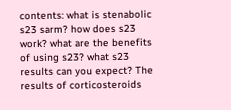contents: what is stenabolic s23 sarm? how does s23 work? what are the benefits of using s23? what s23 results can you expect? The results of corticosteroids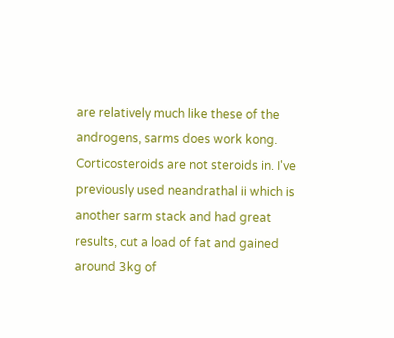are relatively much like these of the androgens, sarms does work kong. Corticosteroids are not steroids in. I've previously used neandrathal ii which is another sarm stack and had great results, cut a load of fat and gained around 3kg of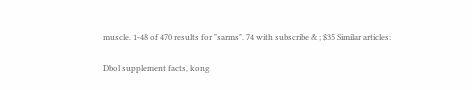muscle. 1-48 of 470 results for "sarms". 74 with subscribe & ; $35 Similar articles:

Dbol supplement facts, kong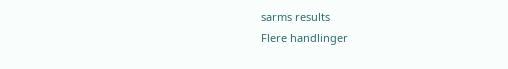sarms results
Flere handlinger